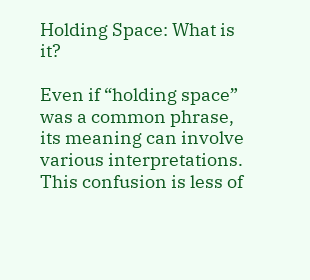Holding Space: What is it?

Even if “holding space” was a common phrase, its meaning can involve various interpretations.  This confusion is less of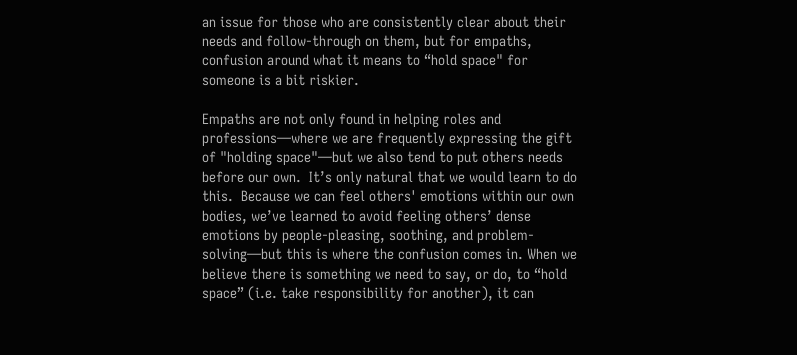an issue for those who are consistently clear about their needs and follow-through on them, but for empaths, confusion around what it means to “hold space" for someone is a bit riskier.

Empaths are not only found in helping roles and professions—where we are frequently expressing the gift of "holding space"—but we also tend to put others needs before our own.  It’s only natural that we would learn to do this.  Because we can feel others' emotions within our own bodies, we’ve learned to avoid feeling others’ dense emotions by people-pleasing, soothing, and problem-solving—but this is where the confusion comes in. When we believe there is something we need to say, or do, to “hold space” (i.e. take responsibility for another), it can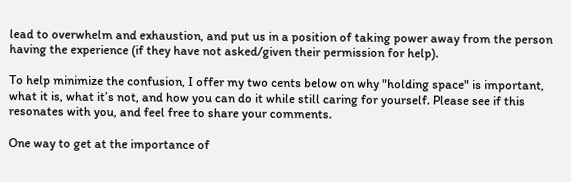lead to overwhelm and exhaustion, and put us in a position of taking power away from the person having the experience (if they have not asked/given their permission for help).

To help minimize the confusion, I offer my two cents below on why "holding space" is important, what it is, what it’s not, and how you can do it while still caring for yourself. Please see if this resonates with you, and feel free to share your comments.

One way to get at the importance of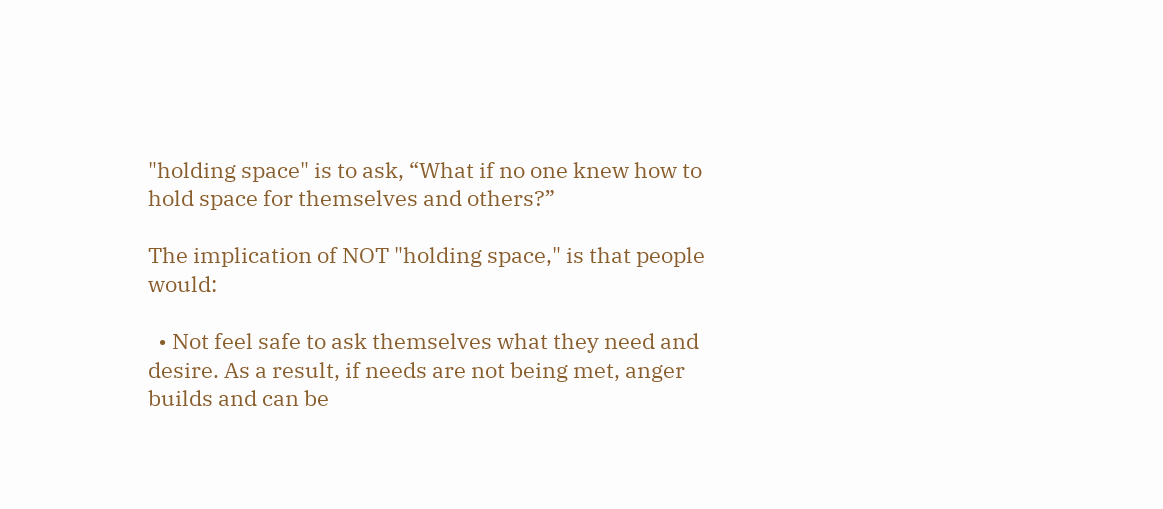"holding space" is to ask, “What if no one knew how to hold space for themselves and others?”

The implication of NOT "holding space," is that people would:

  • Not feel safe to ask themselves what they need and desire. As a result, if needs are not being met, anger builds and can be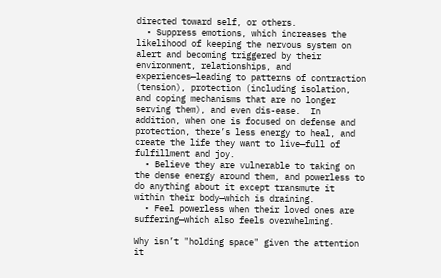directed toward self, or others.
  • Suppress emotions, which increases the likelihood of keeping the nervous system on alert and becoming triggered by their environment, relationships, and experiences—leading to patterns of contraction (tension), protection (including isolation, and coping mechanisms that are no longer serving them), and even dis-ease.  In addition, when one is focused on defense and protection, there’s less energy to heal, and create the life they want to live—full of fulfillment and joy.
  • Believe they are vulnerable to taking on the dense energy around them, and powerless to do anything about it except transmute it within their body—which is draining.
  • Feel powerless when their loved ones are suffering—which also feels overwhelming.

Why isn’t "holding space" given the attention it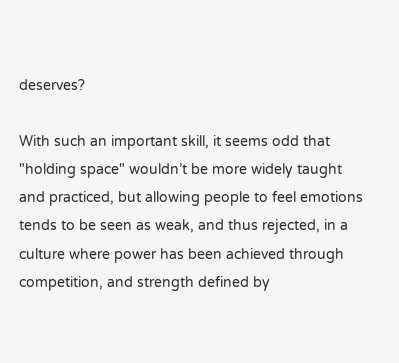deserves?

With such an important skill, it seems odd that "holding space" wouldn’t be more widely taught and practiced, but allowing people to feel emotions tends to be seen as weak, and thus rejected, in a culture where power has been achieved through competition, and strength defined by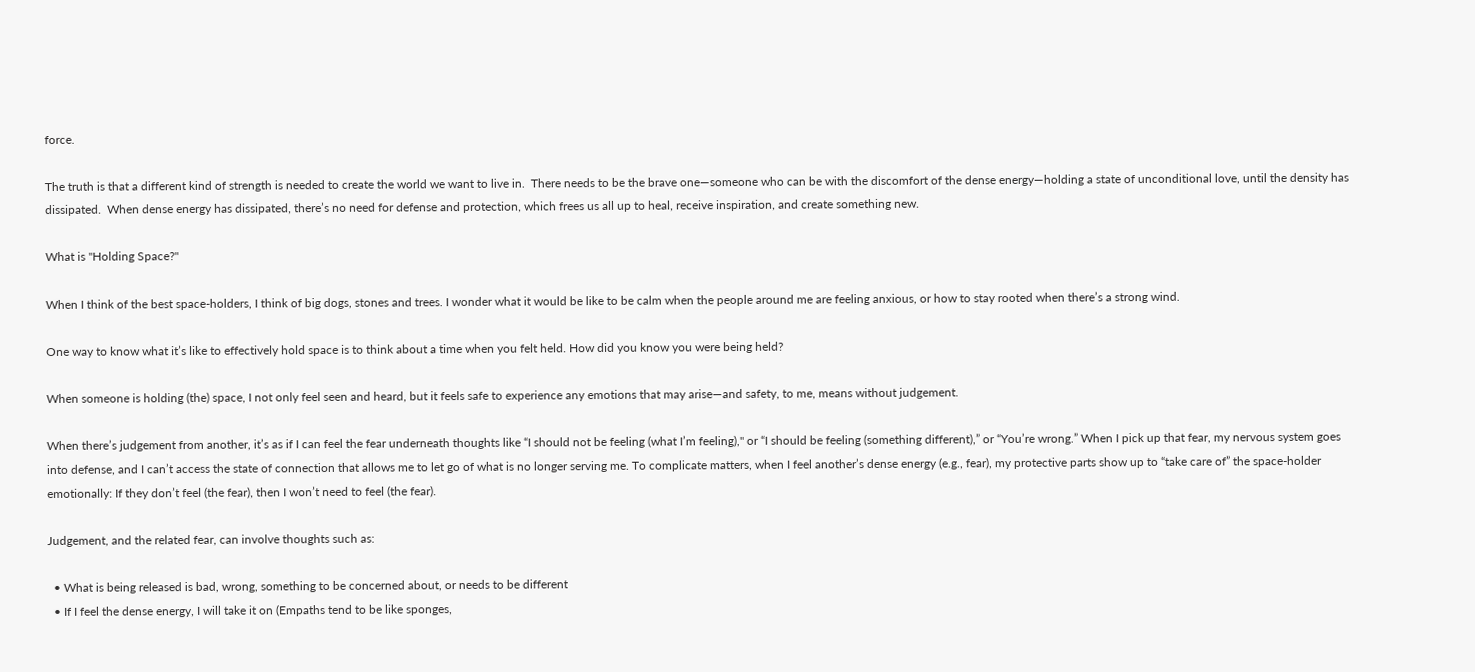force.

The truth is that a different kind of strength is needed to create the world we want to live in.  There needs to be the brave one—someone who can be with the discomfort of the dense energy—holding a state of unconditional love, until the density has dissipated.  When dense energy has dissipated, there’s no need for defense and protection, which frees us all up to heal, receive inspiration, and create something new.

What is "Holding Space?"

When I think of the best space-holders, I think of big dogs, stones and trees. I wonder what it would be like to be calm when the people around me are feeling anxious, or how to stay rooted when there’s a strong wind.

One way to know what it’s like to effectively hold space is to think about a time when you felt held. How did you know you were being held?

When someone is holding (the) space, I not only feel seen and heard, but it feels safe to experience any emotions that may arise—and safety, to me, means without judgement.

When there’s judgement from another, it’s as if I can feel the fear underneath thoughts like “I should not be feeling (what I’m feeling)," or “I should be feeling (something different),” or “You’re wrong.” When I pick up that fear, my nervous system goes into defense, and I can’t access the state of connection that allows me to let go of what is no longer serving me. To complicate matters, when I feel another’s dense energy (e.g., fear), my protective parts show up to “take care of” the space-holder emotionally: If they don’t feel (the fear), then I won’t need to feel (the fear).

Judgement, and the related fear, can involve thoughts such as:

  • What is being released is bad, wrong, something to be concerned about, or needs to be different
  • If I feel the dense energy, I will take it on (Empaths tend to be like sponges,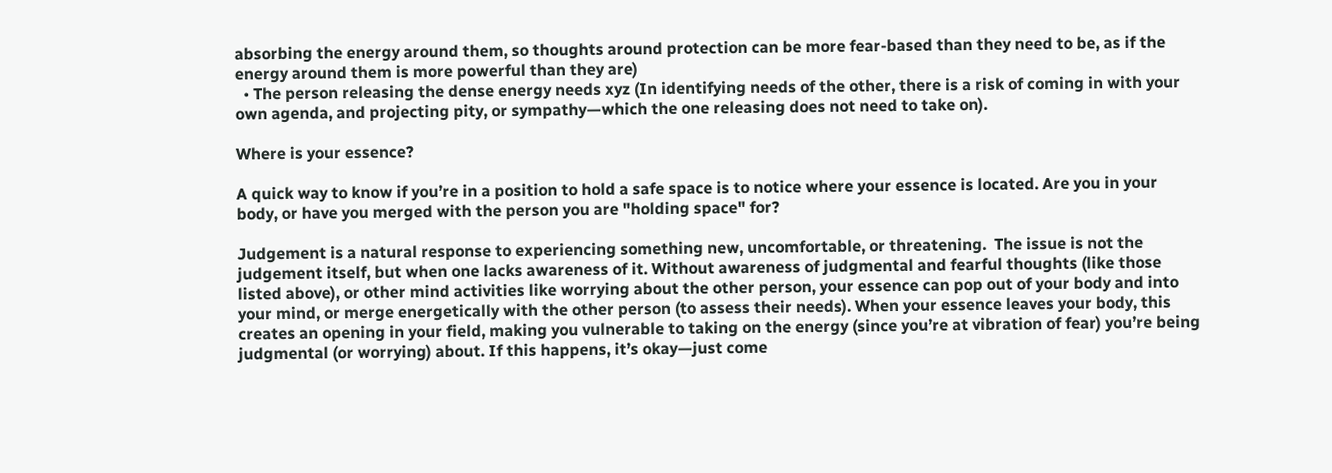absorbing the energy around them, so thoughts around protection can be more fear-based than they need to be, as if the energy around them is more powerful than they are)
  • The person releasing the dense energy needs xyz (In identifying needs of the other, there is a risk of coming in with your own agenda, and projecting pity, or sympathy—which the one releasing does not need to take on).

Where is your essence?

A quick way to know if you’re in a position to hold a safe space is to notice where your essence is located. Are you in your body, or have you merged with the person you are "holding space" for?

Judgement is a natural response to experiencing something new, uncomfortable, or threatening.  The issue is not the judgement itself, but when one lacks awareness of it. Without awareness of judgmental and fearful thoughts (like those listed above), or other mind activities like worrying about the other person, your essence can pop out of your body and into your mind, or merge energetically with the other person (to assess their needs). When your essence leaves your body, this creates an opening in your field, making you vulnerable to taking on the energy (since you’re at vibration of fear) you’re being judgmental (or worrying) about. If this happens, it’s okay—just come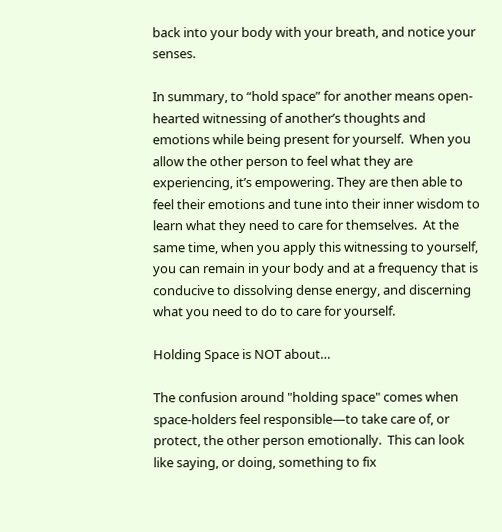back into your body with your breath, and notice your senses.

In summary, to “hold space” for another means open-hearted witnessing of another’s thoughts and emotions while being present for yourself.  When you allow the other person to feel what they are experiencing, it’s empowering. They are then able to feel their emotions and tune into their inner wisdom to learn what they need to care for themselves.  At the same time, when you apply this witnessing to yourself, you can remain in your body and at a frequency that is conducive to dissolving dense energy, and discerning what you need to do to care for yourself.

Holding Space is NOT about…

The confusion around "holding space" comes when space-holders feel responsible—to take care of, or protect, the other person emotionally.  This can look like saying, or doing, something to fix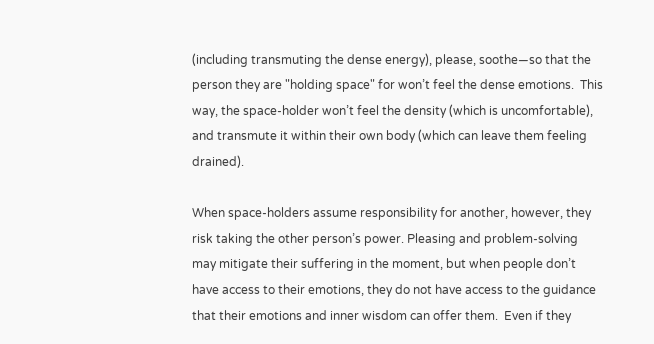(including transmuting the dense energy), please, soothe—so that the person they are "holding space" for won’t feel the dense emotions.  This way, the space-holder won’t feel the density (which is uncomfortable), and transmute it within their own body (which can leave them feeling drained).

When space-holders assume responsibility for another, however, they risk taking the other person’s power. Pleasing and problem-solving may mitigate their suffering in the moment, but when people don’t have access to their emotions, they do not have access to the guidance that their emotions and inner wisdom can offer them.  Even if they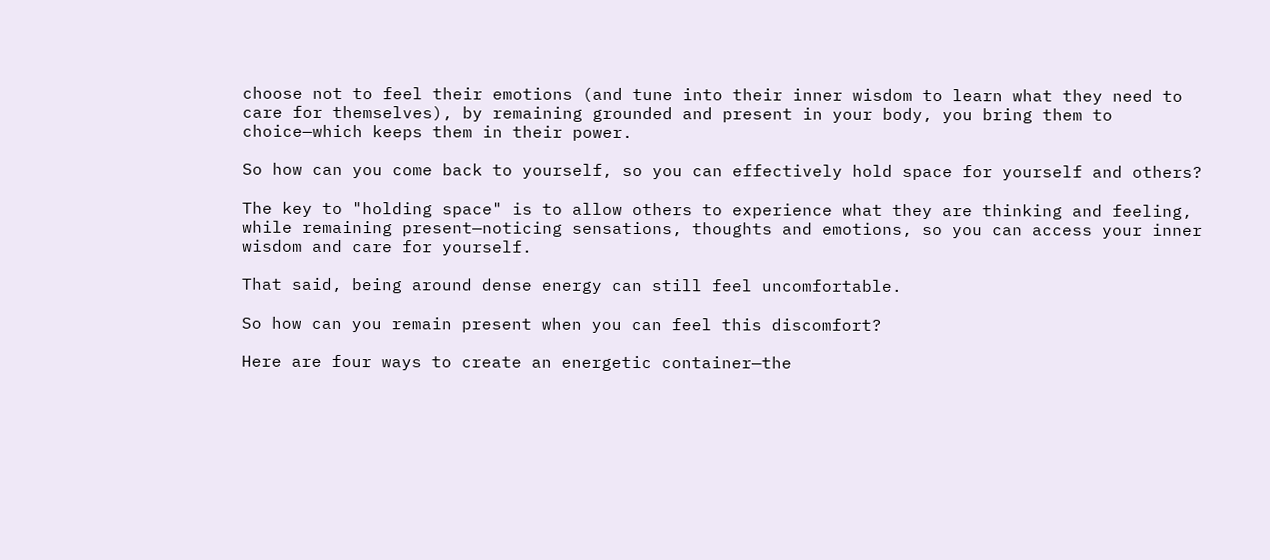choose not to feel their emotions (and tune into their inner wisdom to learn what they need to care for themselves), by remaining grounded and present in your body, you bring them to choice—which keeps them in their power.

So how can you come back to yourself, so you can effectively hold space for yourself and others?

The key to "holding space" is to allow others to experience what they are thinking and feeling, while remaining present—noticing sensations, thoughts and emotions, so you can access your inner wisdom and care for yourself.

That said, being around dense energy can still feel uncomfortable.

So how can you remain present when you can feel this discomfort?

Here are four ways to create an energetic container—the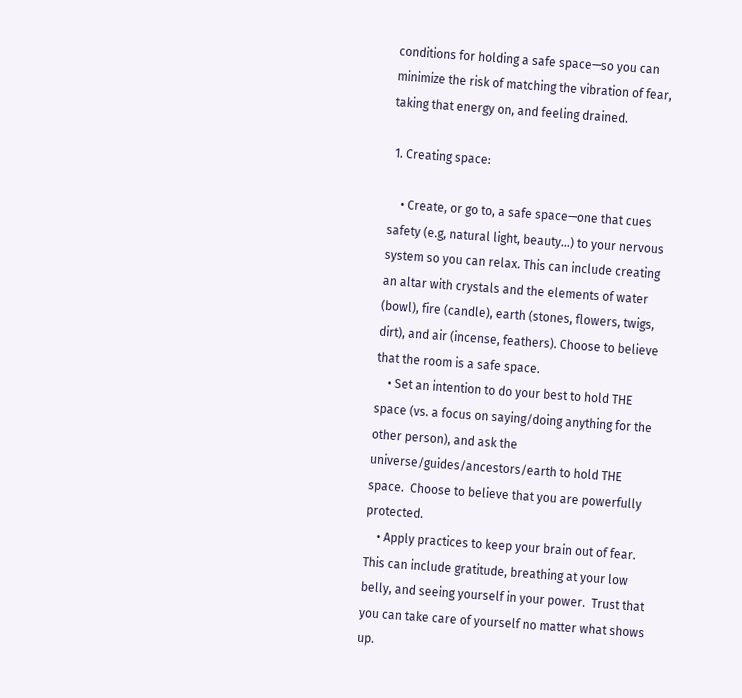conditions for holding a safe space—so you can minimize the risk of matching the vibration of fear, taking that energy on, and feeling drained.

 1. Creating space:

    • Create, or go to, a safe space—one that cues safety (e.g, natural light, beauty…) to your nervous system so you can relax. This can include creating an altar with crystals and the elements of water (bowl), fire (candle), earth (stones, flowers, twigs, dirt), and air (incense, feathers). Choose to believe that the room is a safe space.
    • Set an intention to do your best to hold THE space (vs. a focus on saying/doing anything for the other person), and ask the universe/guides/ancestors/earth to hold THE space.  Choose to believe that you are powerfully protected.
    • Apply practices to keep your brain out of fear.  This can include gratitude, breathing at your low belly, and seeing yourself in your power.  Trust that you can take care of yourself no matter what shows up.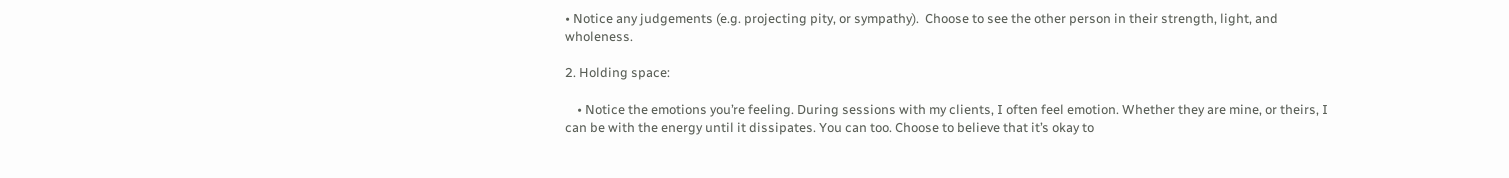• Notice any judgements (e.g. projecting pity, or sympathy).  Choose to see the other person in their strength, light, and wholeness.

2. Holding space:

    • Notice the emotions you’re feeling. During sessions with my clients, I often feel emotion. Whether they are mine, or theirs, I can be with the energy until it dissipates. You can too. Choose to believe that it’s okay to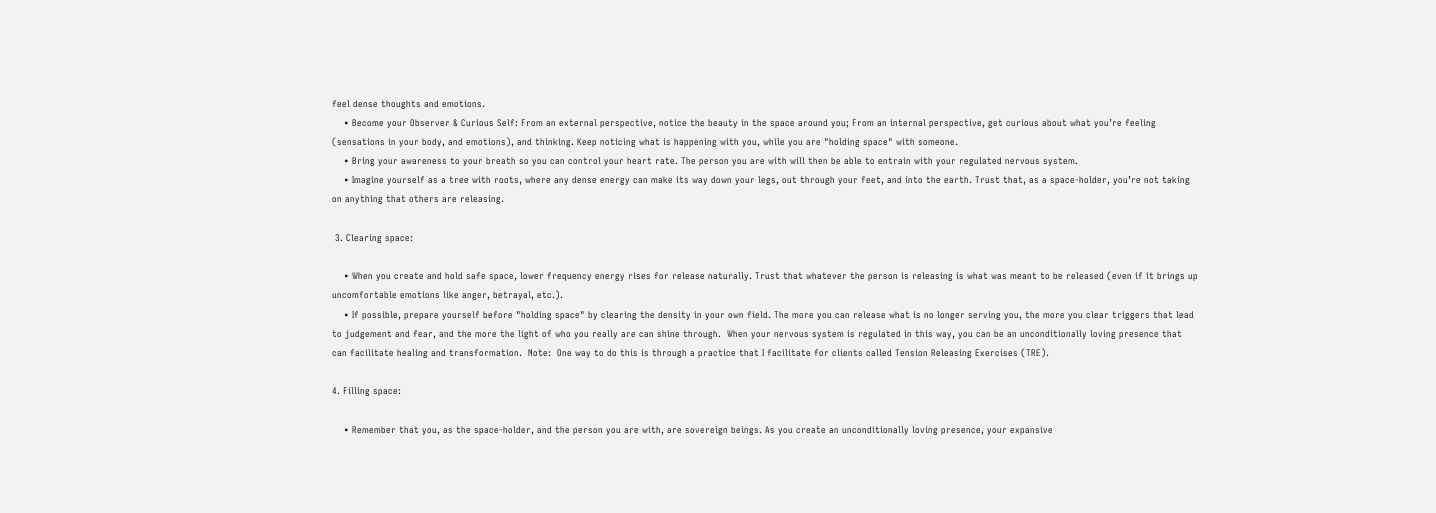feel dense thoughts and emotions.
    • Become your Observer & Curious Self: From an external perspective, notice the beauty in the space around you; From an internal perspective, get curious about what you’re feeling (sensations in your body, and emotions), and thinking. Keep noticing what is happening with you, while you are "holding space" with someone.
    • Bring your awareness to your breath so you can control your heart rate. The person you are with will then be able to entrain with your regulated nervous system.
    • Imagine yourself as a tree with roots, where any dense energy can make its way down your legs, out through your feet, and into the earth. Trust that, as a space-holder, you’re not taking on anything that others are releasing.

 3. Clearing space:

    • When you create and hold safe space, lower frequency energy rises for release naturally. Trust that whatever the person is releasing is what was meant to be released (even if it brings up uncomfortable emotions like anger, betrayal, etc.).
    • If possible, prepare yourself before "holding space" by clearing the density in your own field. The more you can release what is no longer serving you, the more you clear triggers that lead to judgement and fear, and the more the light of who you really are can shine through.  When your nervous system is regulated in this way, you can be an unconditionally loving presence that can facilitate healing and transformation.  Note:  One way to do this is through a practice that I facilitate for clients called Tension Releasing Exercises (TRE).

4. Filling space:

    • Remember that you, as the space-holder, and the person you are with, are sovereign beings. As you create an unconditionally loving presence, your expansive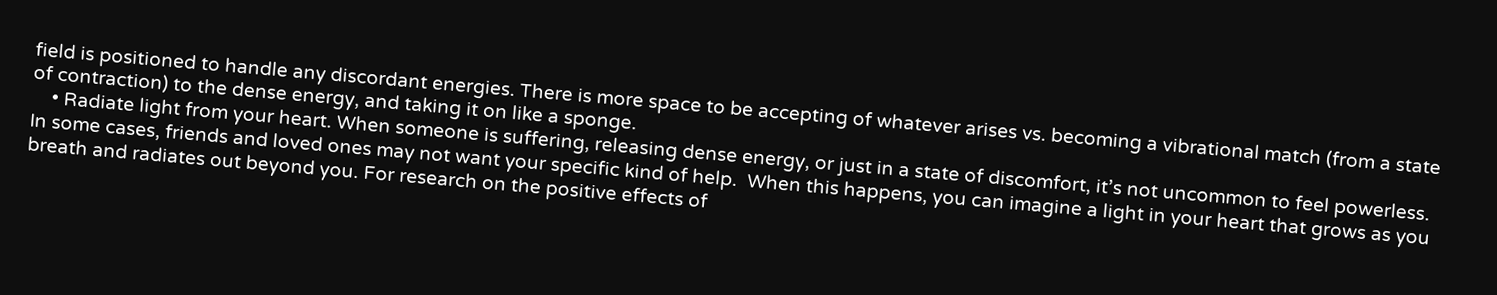field is positioned to handle any discordant energies. There is more space to be accepting of whatever arises vs. becoming a vibrational match (from a state of contraction) to the dense energy, and taking it on like a sponge.
    • Radiate light from your heart. When someone is suffering, releasing dense energy, or just in a state of discomfort, it’s not uncommon to feel powerless. In some cases, friends and loved ones may not want your specific kind of help.  When this happens, you can imagine a light in your heart that grows as you breath and radiates out beyond you. For research on the positive effects of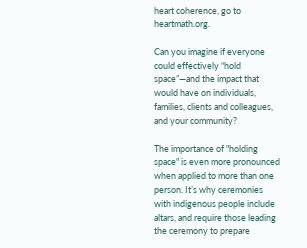heart coherence, go to heartmath.org.

Can you imagine if everyone could effectively “hold space”—and the impact that would have on individuals, families, clients and colleagues, and your community?

The importance of "holding space" is even more pronounced when applied to more than one person. It’s why ceremonies with indigenous people include altars, and require those leading the ceremony to prepare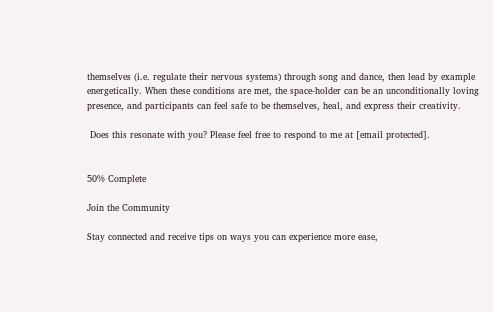themselves (i.e. regulate their nervous systems) through song and dance, then lead by example energetically. When these conditions are met, the space-holder can be an unconditionally loving presence, and participants can feel safe to be themselves, heal, and express their creativity.

 Does this resonate with you? Please feel free to respond to me at [email protected].


50% Complete

Join the Community

Stay connected and receive tips on ways you can experience more ease,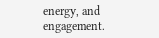energy, and engagement.